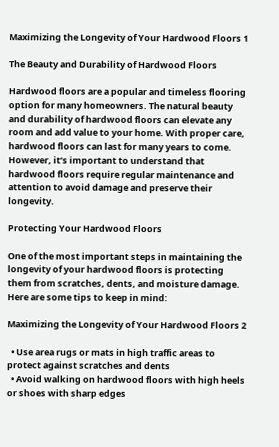Maximizing the Longevity of Your Hardwood Floors 1

The Beauty and Durability of Hardwood Floors

Hardwood floors are a popular and timeless flooring option for many homeowners. The natural beauty and durability of hardwood floors can elevate any room and add value to your home. With proper care, hardwood floors can last for many years to come. However, it’s important to understand that hardwood floors require regular maintenance and attention to avoid damage and preserve their longevity.

Protecting Your Hardwood Floors

One of the most important steps in maintaining the longevity of your hardwood floors is protecting them from scratches, dents, and moisture damage. Here are some tips to keep in mind:

Maximizing the Longevity of Your Hardwood Floors 2

  • Use area rugs or mats in high traffic areas to protect against scratches and dents
  • Avoid walking on hardwood floors with high heels or shoes with sharp edges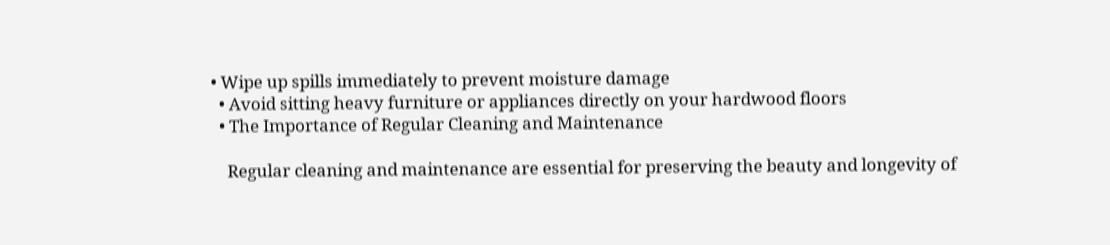• Wipe up spills immediately to prevent moisture damage
  • Avoid sitting heavy furniture or appliances directly on your hardwood floors
  • The Importance of Regular Cleaning and Maintenance

    Regular cleaning and maintenance are essential for preserving the beauty and longevity of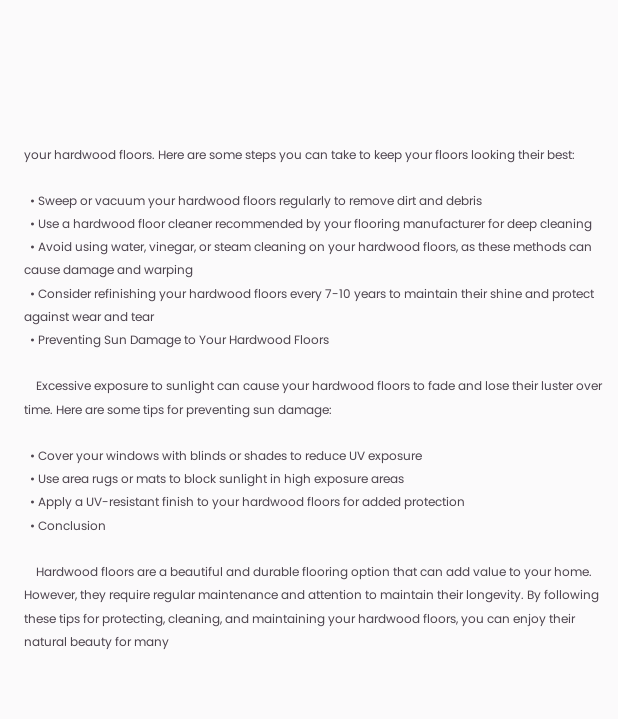your hardwood floors. Here are some steps you can take to keep your floors looking their best:

  • Sweep or vacuum your hardwood floors regularly to remove dirt and debris
  • Use a hardwood floor cleaner recommended by your flooring manufacturer for deep cleaning
  • Avoid using water, vinegar, or steam cleaning on your hardwood floors, as these methods can cause damage and warping
  • Consider refinishing your hardwood floors every 7-10 years to maintain their shine and protect against wear and tear
  • Preventing Sun Damage to Your Hardwood Floors

    Excessive exposure to sunlight can cause your hardwood floors to fade and lose their luster over time. Here are some tips for preventing sun damage:

  • Cover your windows with blinds or shades to reduce UV exposure
  • Use area rugs or mats to block sunlight in high exposure areas
  • Apply a UV-resistant finish to your hardwood floors for added protection
  • Conclusion

    Hardwood floors are a beautiful and durable flooring option that can add value to your home. However, they require regular maintenance and attention to maintain their longevity. By following these tips for protecting, cleaning, and maintaining your hardwood floors, you can enjoy their natural beauty for many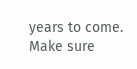years to come. Make sure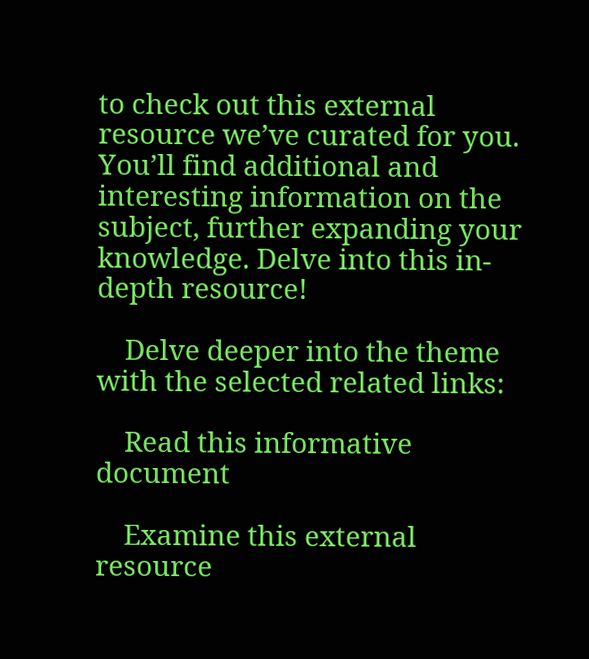to check out this external resource we’ve curated for you. You’ll find additional and interesting information on the subject, further expanding your knowledge. Delve into this in-depth resource!

    Delve deeper into the theme with the selected related links:

    Read this informative document

    Examine this external resource